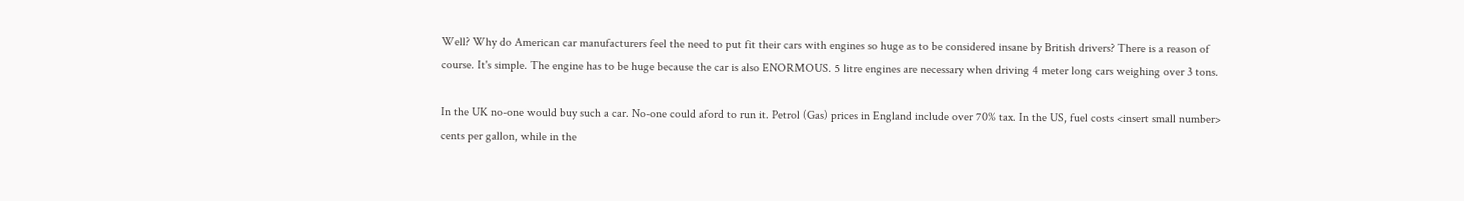Well? Why do American car manufacturers feel the need to put fit their cars with engines so huge as to be considered insane by British drivers? There is a reason of course. It's simple. The engine has to be huge because the car is also ENORMOUS. 5 litre engines are necessary when driving 4 meter long cars weighing over 3 tons.

In the UK no-one would buy such a car. No-one could aford to run it. Petrol (Gas) prices in England include over 70% tax. In the US, fuel costs <insert small number> cents per gallon, while in the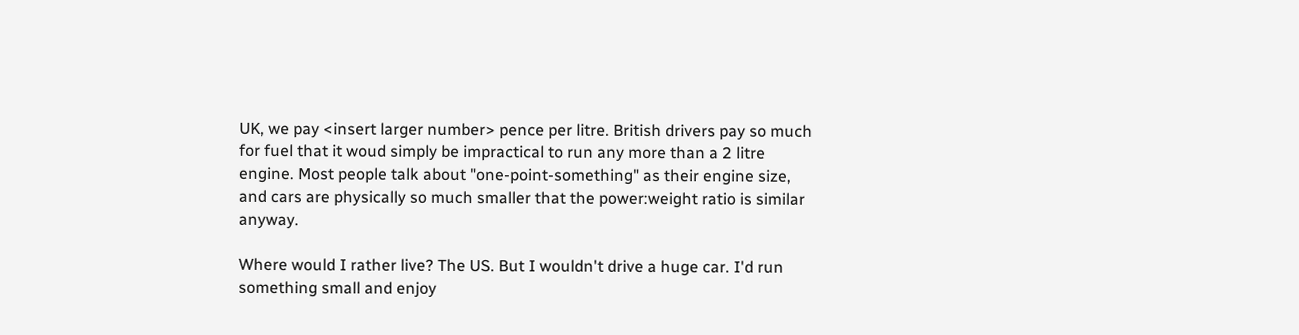UK, we pay <insert larger number> pence per litre. British drivers pay so much for fuel that it woud simply be impractical to run any more than a 2 litre engine. Most people talk about "one-point-something" as their engine size, and cars are physically so much smaller that the power:weight ratio is similar anyway.

Where would I rather live? The US. But I wouldn't drive a huge car. I'd run something small and enjoy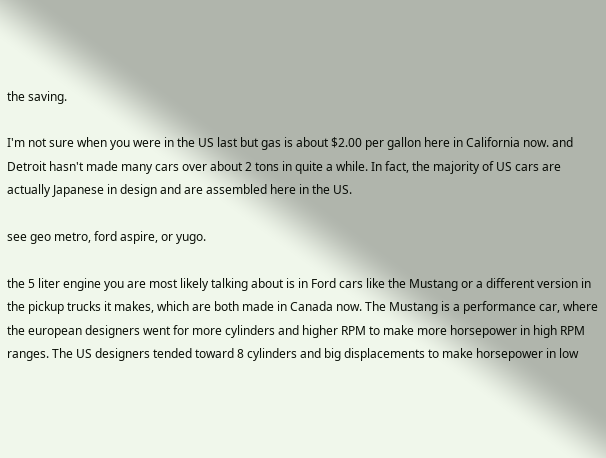the saving.

I'm not sure when you were in the US last but gas is about $2.00 per gallon here in California now. and Detroit hasn't made many cars over about 2 tons in quite a while. In fact, the majority of US cars are actually Japanese in design and are assembled here in the US.

see geo metro, ford aspire, or yugo.

the 5 liter engine you are most likely talking about is in Ford cars like the Mustang or a different version in the pickup trucks it makes, which are both made in Canada now. The Mustang is a performance car, where the european designers went for more cylinders and higher RPM to make more horsepower in high RPM ranges. The US designers tended toward 8 cylinders and big displacements to make horsepower in low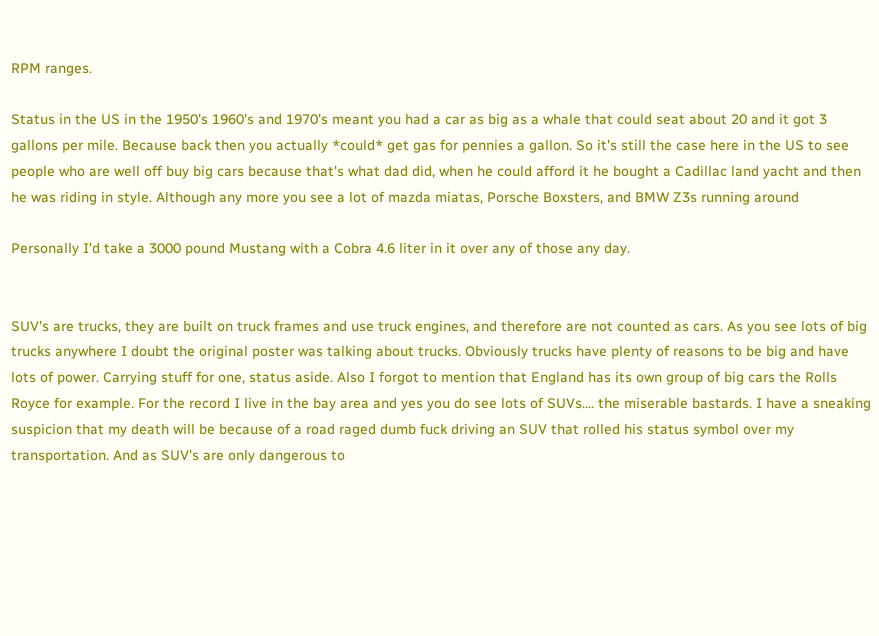RPM ranges.

Status in the US in the 1950's 1960's and 1970's meant you had a car as big as a whale that could seat about 20 and it got 3 gallons per mile. Because back then you actually *could* get gas for pennies a gallon. So it's still the case here in the US to see people who are well off buy big cars because that's what dad did, when he could afford it he bought a Cadillac land yacht and then he was riding in style. Although any more you see a lot of mazda miatas, Porsche Boxsters, and BMW Z3s running around

Personally I'd take a 3000 pound Mustang with a Cobra 4.6 liter in it over any of those any day.


SUV's are trucks, they are built on truck frames and use truck engines, and therefore are not counted as cars. As you see lots of big trucks anywhere I doubt the original poster was talking about trucks. Obviously trucks have plenty of reasons to be big and have lots of power. Carrying stuff for one, status aside. Also I forgot to mention that England has its own group of big cars the Rolls Royce for example. For the record I live in the bay area and yes you do see lots of SUVs.... the miserable bastards. I have a sneaking suspicion that my death will be because of a road raged dumb fuck driving an SUV that rolled his status symbol over my transportation. And as SUV's are only dangerous to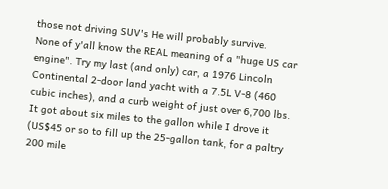those not driving SUV's He will probably survive.
None of y'all know the REAL meaning of a "huge US car engine". Try my last (and only) car, a 1976 Lincoln Continental 2-door land yacht with a 7.5L V-8 (460 cubic inches), and a curb weight of just over 6,700 lbs. It got about six miles to the gallon while I drove it (US$45 or so to fill up the 25-gallon tank, for a paltry 200 mile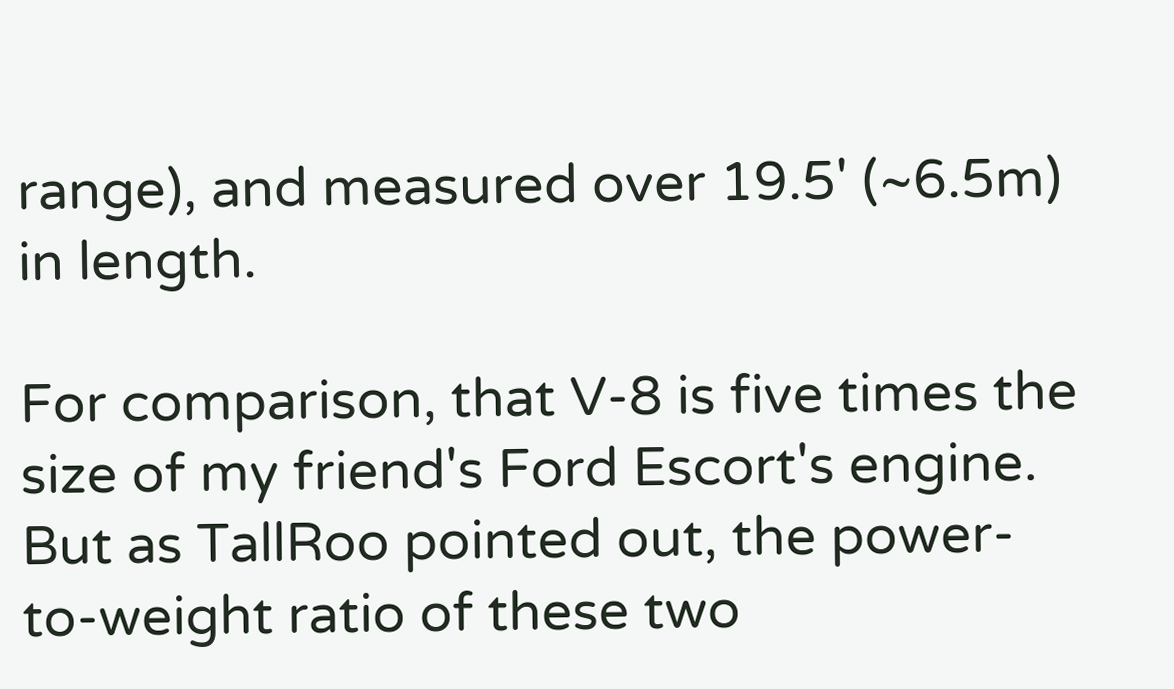range), and measured over 19.5' (~6.5m) in length.

For comparison, that V-8 is five times the size of my friend's Ford Escort's engine. But as TallRoo pointed out, the power-to-weight ratio of these two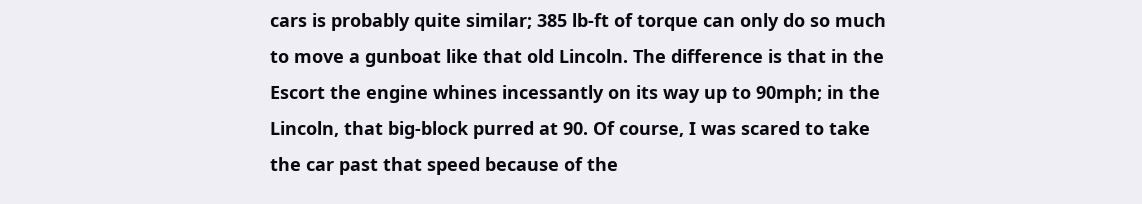cars is probably quite similar; 385 lb-ft of torque can only do so much to move a gunboat like that old Lincoln. The difference is that in the Escort the engine whines incessantly on its way up to 90mph; in the Lincoln, that big-block purred at 90. Of course, I was scared to take the car past that speed because of the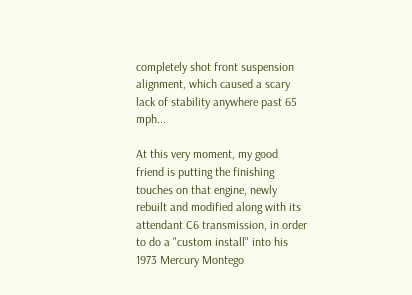completely shot front suspension alignment, which caused a scary lack of stability anywhere past 65 mph...

At this very moment, my good friend is putting the finishing touches on that engine, newly rebuilt and modified along with its attendant C6 transmission, in order to do a "custom install" into his 1973 Mercury Montego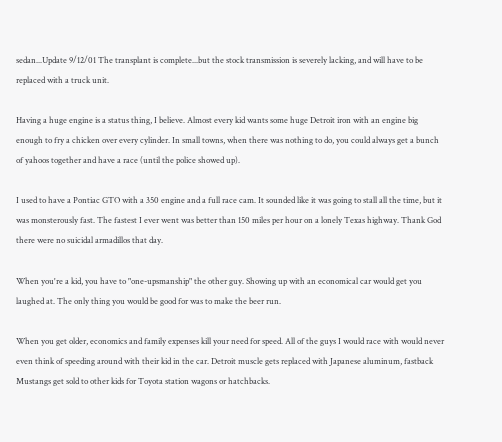sedan...Update 9/12/01 The transplant is complete...but the stock transmission is severely lacking, and will have to be replaced with a truck unit.

Having a huge engine is a status thing, I believe. Almost every kid wants some huge Detroit iron with an engine big enough to fry a chicken over every cylinder. In small towns, when there was nothing to do, you could always get a bunch of yahoos together and have a race (until the police showed up).

I used to have a Pontiac GTO with a 350 engine and a full race cam. It sounded like it was going to stall all the time, but it was monsterously fast. The fastest I ever went was better than 150 miles per hour on a lonely Texas highway. Thank God there were no suicidal armadillos that day.

When you're a kid, you have to "one-upsmanship" the other guy. Showing up with an economical car would get you laughed at. The only thing you would be good for was to make the beer run.

When you get older, economics and family expenses kill your need for speed. All of the guys I would race with would never even think of speeding around with their kid in the car. Detroit muscle gets replaced with Japanese aluminum, fastback Mustangs get sold to other kids for Toyota station wagons or hatchbacks.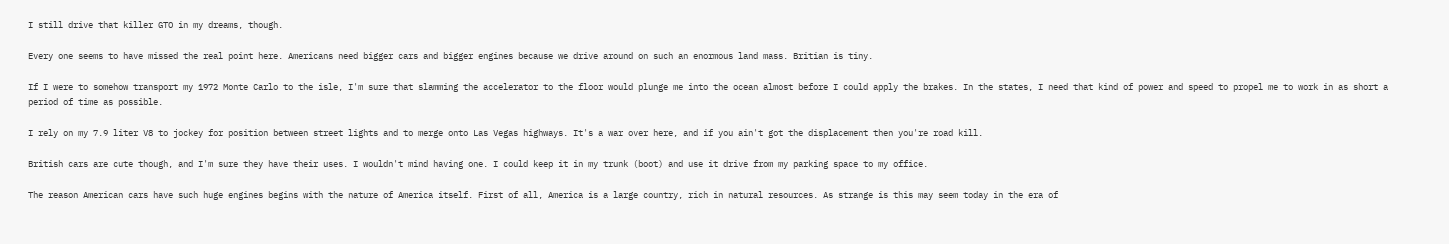I still drive that killer GTO in my dreams, though.

Every one seems to have missed the real point here. Americans need bigger cars and bigger engines because we drive around on such an enormous land mass. Britian is tiny.

If I were to somehow transport my 1972 Monte Carlo to the isle, I'm sure that slamming the accelerator to the floor would plunge me into the ocean almost before I could apply the brakes. In the states, I need that kind of power and speed to propel me to work in as short a period of time as possible.

I rely on my 7.9 liter V8 to jockey for position between street lights and to merge onto Las Vegas highways. It's a war over here, and if you ain't got the displacement then you're road kill.

British cars are cute though, and I'm sure they have their uses. I wouldn't mind having one. I could keep it in my trunk (boot) and use it drive from my parking space to my office.

The reason American cars have such huge engines begins with the nature of America itself. First of all, America is a large country, rich in natural resources. As strange is this may seem today in the era of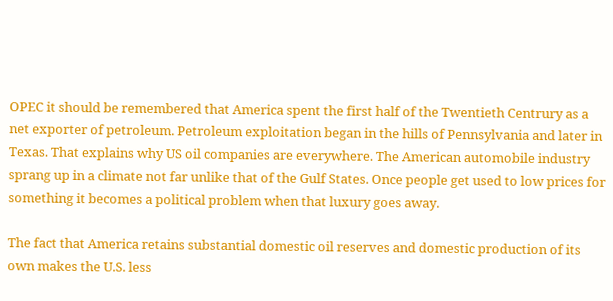OPEC it should be remembered that America spent the first half of the Twentieth Centrury as a net exporter of petroleum. Petroleum exploitation began in the hills of Pennsylvania and later in Texas. That explains why US oil companies are everywhere. The American automobile industry sprang up in a climate not far unlike that of the Gulf States. Once people get used to low prices for something it becomes a political problem when that luxury goes away.

The fact that America retains substantial domestic oil reserves and domestic production of its own makes the U.S. less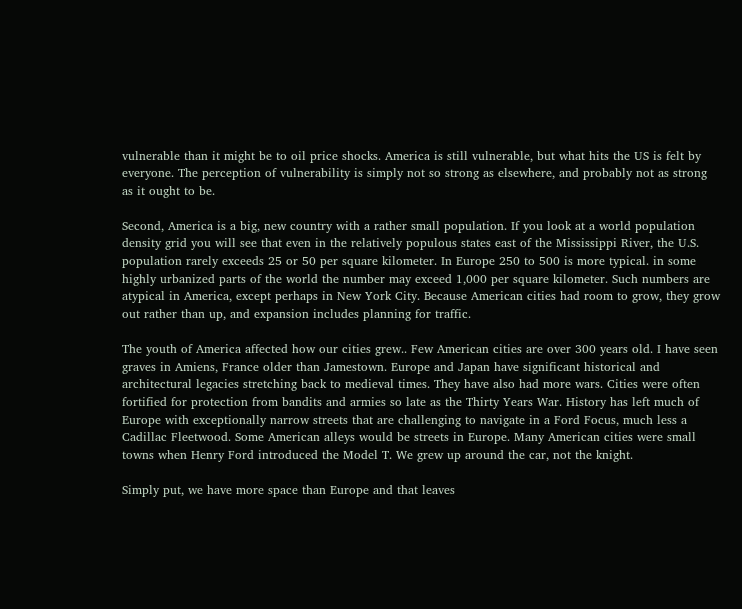vulnerable than it might be to oil price shocks. America is still vulnerable, but what hits the US is felt by everyone. The perception of vulnerability is simply not so strong as elsewhere, and probably not as strong as it ought to be.

Second, America is a big, new country with a rather small population. If you look at a world population density grid you will see that even in the relatively populous states east of the Mississippi River, the U.S. population rarely exceeds 25 or 50 per square kilometer. In Europe 250 to 500 is more typical. in some highly urbanized parts of the world the number may exceed 1,000 per square kilometer. Such numbers are atypical in America, except perhaps in New York City. Because American cities had room to grow, they grow out rather than up, and expansion includes planning for traffic.

The youth of America affected how our cities grew.. Few American cities are over 300 years old. I have seen graves in Amiens, France older than Jamestown. Europe and Japan have significant historical and architectural legacies stretching back to medieval times. They have also had more wars. Cities were often fortified for protection from bandits and armies so late as the Thirty Years War. History has left much of Europe with exceptionally narrow streets that are challenging to navigate in a Ford Focus, much less a Cadillac Fleetwood. Some American alleys would be streets in Europe. Many American cities were small towns when Henry Ford introduced the Model T. We grew up around the car, not the knight.

Simply put, we have more space than Europe and that leaves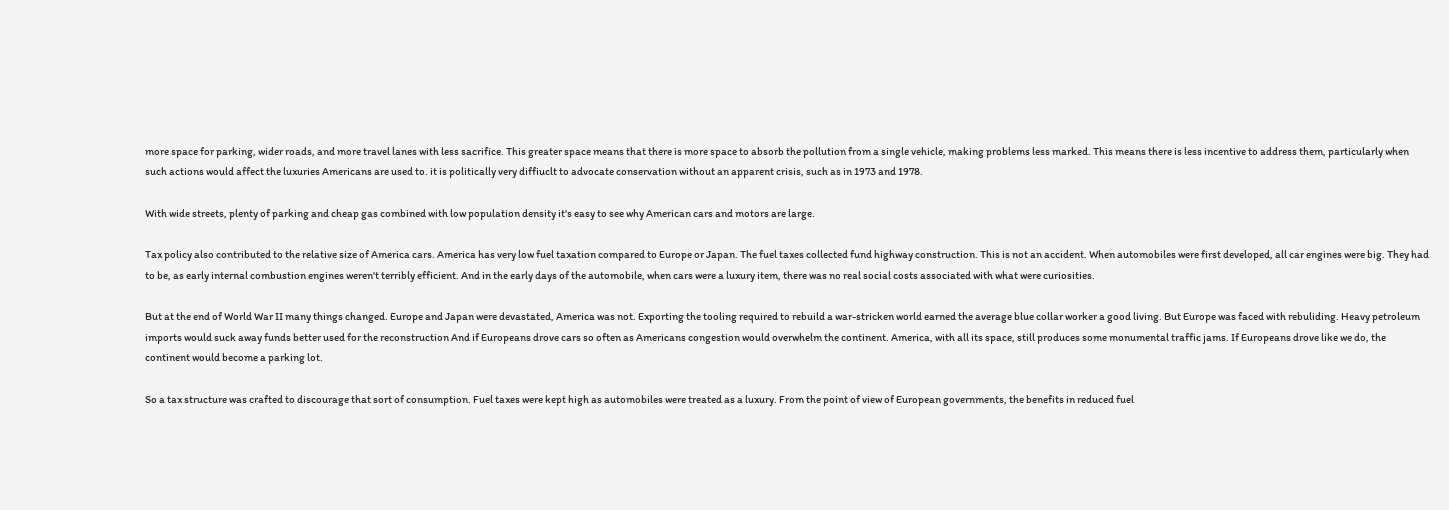more space for parking, wider roads, and more travel lanes with less sacrifice. This greater space means that there is more space to absorb the pollution from a single vehicle, making problems less marked. This means there is less incentive to address them, particularly when such actions would affect the luxuries Americans are used to. it is politically very diffiuclt to advocate conservation without an apparent crisis, such as in 1973 and 1978.

With wide streets, plenty of parking and cheap gas combined with low population density it's easy to see why American cars and motors are large.

Tax policy also contributed to the relative size of America cars. America has very low fuel taxation compared to Europe or Japan. The fuel taxes collected fund highway construction. This is not an accident. When automobiles were first developed, all car engines were big. They had to be, as early internal combustion engines weren't terribly efficient. And in the early days of the automobile, when cars were a luxury item, there was no real social costs associated with what were curiosities.

But at the end of World War II many things changed. Europe and Japan were devastated, America was not. Exporting the tooling required to rebuild a war-stricken world earned the average blue collar worker a good living. But Europe was faced with rebuliding. Heavy petroleum imports would suck away funds better used for the reconstruction And if Europeans drove cars so often as Americans congestion would overwhelm the continent. America, with all its space, still produces some monumental traffic jams. If Europeans drove like we do, the continent would become a parking lot.

So a tax structure was crafted to discourage that sort of consumption. Fuel taxes were kept high as automobiles were treated as a luxury. From the point of view of European governments, the benefits in reduced fuel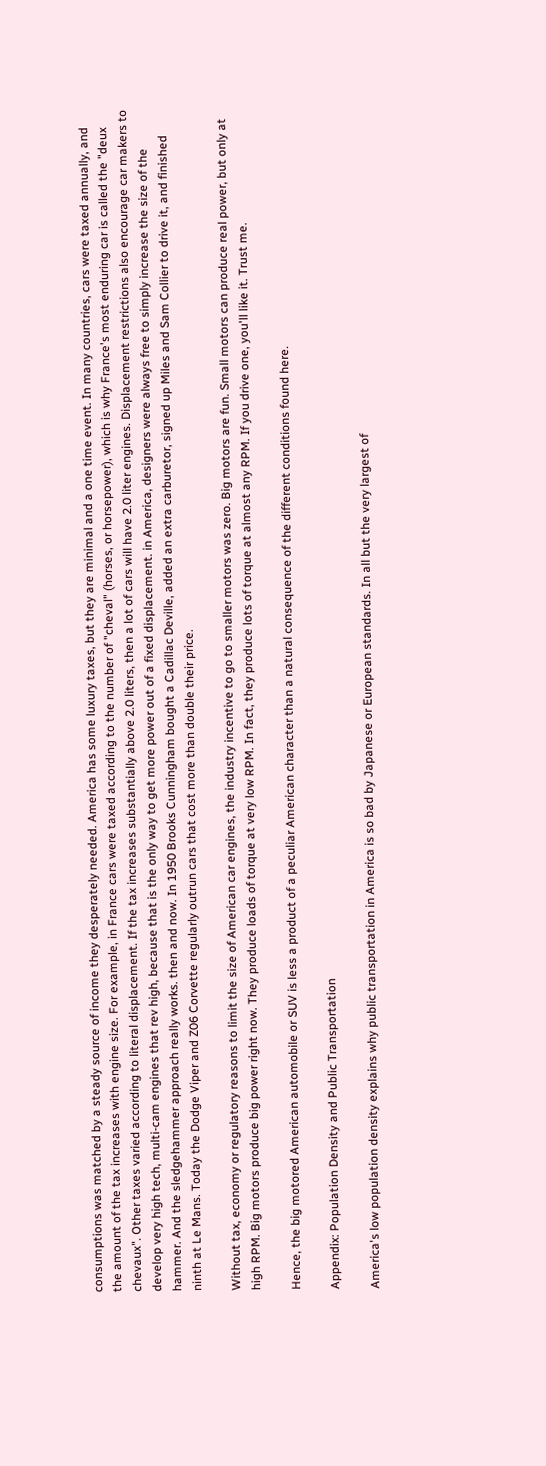consumptions was matched by a steady source of income they desperately needed. America has some luxury taxes, but they are minimal and a one time event. In many countries, cars were taxed annually, and the amount of the tax increases with engine size. For example, in France cars were taxed according to the number of "cheval" (horses, or horsepower), which is why France's most enduring car is called the "deux chevaux". Other taxes varied according to literal displacement. If the tax increases substantially above 2.0 liters, then a lot of cars will have 2.0 liter engines. Displacement restrictions also encourage car makers to develop very high tech, multi-cam engines that rev high, because that is the only way to get more power out of a fixed displacement. in America, designers were always free to simply increase the size of the hammer. And the sledgehammer approach really works. then and now. In 1950 Brooks Cunningham bought a Cadillac Deville, added an extra carburetor, signed up Miles and Sam Collier to drive it, and finished ninth at Le Mans. Today the Dodge Viper and Z06 Corvette regularly outrun cars that cost more than double their price.

Without tax, economy or regulatory reasons to limit the size of American car engines, the industry incentive to go to smaller motors was zero. Big motors are fun. Small motors can produce real power, but only at high RPM. Big motors produce big power right now. They produce loads of torque at very low RPM. In fact, they produce lots of torque at almost any RPM. If you drive one, you'll like it. Trust me.

Hence, the big motored American automobile or SUV is less a product of a peculiar American character than a natural consequence of the different conditions found here.

Appendix: Population Density and Public Transportation

America's low population density explains why public transportation in America is so bad by Japanese or European standards. In all but the very largest of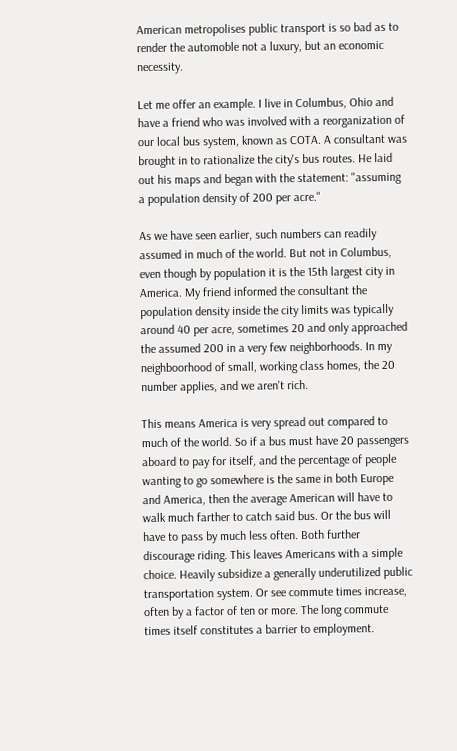American metropolises public transport is so bad as to render the automoble not a luxury, but an economic necessity.

Let me offer an example. I live in Columbus, Ohio and have a friend who was involved with a reorganization of our local bus system, known as COTA. A consultant was brought in to rationalize the city's bus routes. He laid out his maps and began with the statement: "assuming a population density of 200 per acre."

As we have seen earlier, such numbers can readily assumed in much of the world. But not in Columbus, even though by population it is the 15th largest city in America. My friend informed the consultant the population density inside the city limits was typically around 40 per acre, sometimes 20 and only approached the assumed 200 in a very few neighborhoods. In my neighboorhood of small, working class homes, the 20 number applies, and we aren't rich.

This means America is very spread out compared to much of the world. So if a bus must have 20 passengers aboard to pay for itself, and the percentage of people wanting to go somewhere is the same in both Europe and America, then the average American will have to walk much farther to catch said bus. Or the bus will have to pass by much less often. Both further discourage riding. This leaves Americans with a simple choice. Heavily subsidize a generally underutilized public transportation system. Or see commute times increase, often by a factor of ten or more. The long commute times itself constitutes a barrier to employment.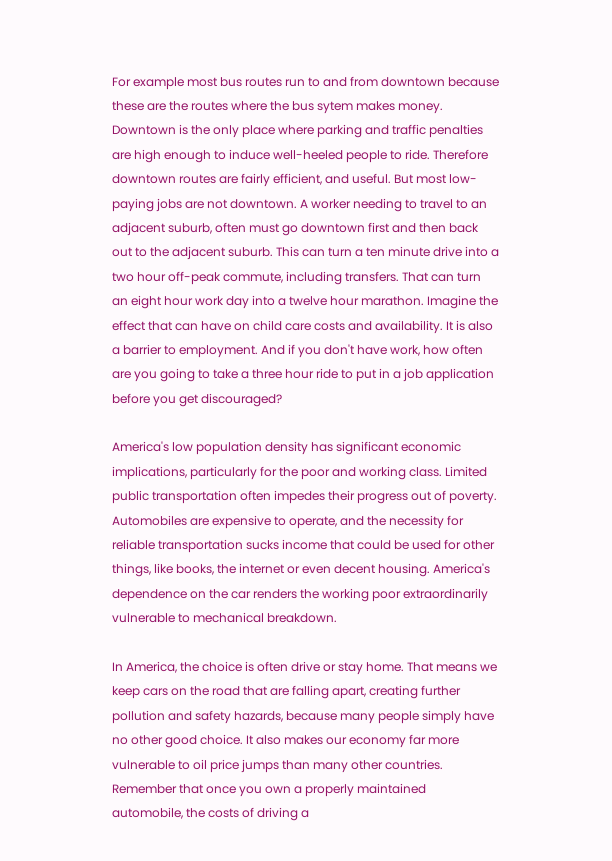For example most bus routes run to and from downtown because these are the routes where the bus sytem makes money. Downtown is the only place where parking and traffic penalties are high enough to induce well-heeled people to ride. Therefore downtown routes are fairly efficient, and useful. But most low-paying jobs are not downtown. A worker needing to travel to an adjacent suburb, often must go downtown first and then back out to the adjacent suburb. This can turn a ten minute drive into a two hour off-peak commute, including transfers. That can turn an eight hour work day into a twelve hour marathon. Imagine the effect that can have on child care costs and availability. It is also a barrier to employment. And if you don't have work, how often are you going to take a three hour ride to put in a job application before you get discouraged?

America's low population density has significant economic implications, particularly for the poor and working class. Limited public transportation often impedes their progress out of poverty. Automobiles are expensive to operate, and the necessity for reliable transportation sucks income that could be used for other things, like books, the internet or even decent housing. America's dependence on the car renders the working poor extraordinarily vulnerable to mechanical breakdown.

In America, the choice is often drive or stay home. That means we keep cars on the road that are falling apart, creating further pollution and safety hazards, because many people simply have no other good choice. It also makes our economy far more vulnerable to oil price jumps than many other countries. Remember that once you own a properly maintained automobile, the costs of driving a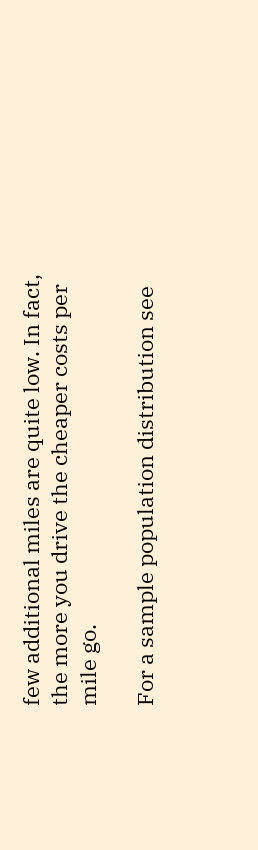few additional miles are quite low. In fact, the more you drive the cheaper costs per mile go.

For a sample population distribution see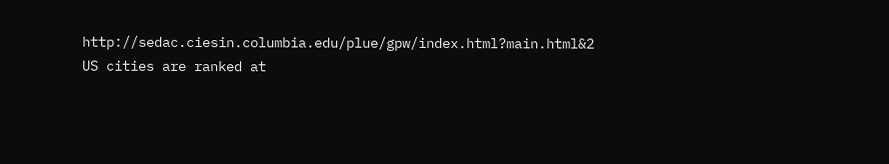http://sedac.ciesin.columbia.edu/plue/gpw/index.html?main.html&2
US cities are ranked at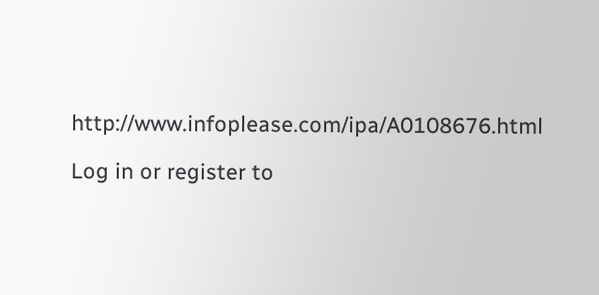http://www.infoplease.com/ipa/A0108676.html

Log in or register to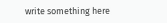write something here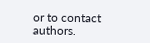or to contact authors.